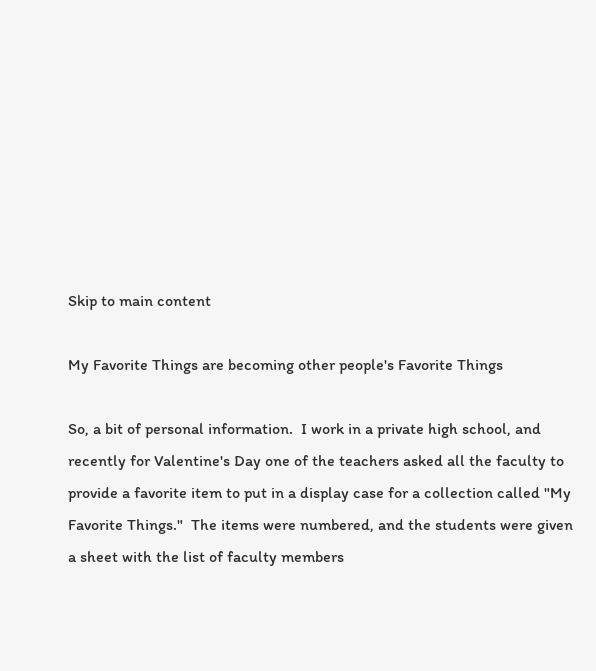Skip to main content

My Favorite Things are becoming other people's Favorite Things

So, a bit of personal information.  I work in a private high school, and recently for Valentine's Day one of the teachers asked all the faculty to provide a favorite item to put in a display case for a collection called "My Favorite Things."  The items were numbered, and the students were given a sheet with the list of faculty members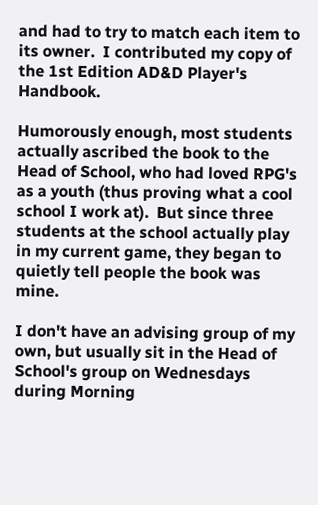and had to try to match each item to its owner.  I contributed my copy of the 1st Edition AD&D Player's Handbook.

Humorously enough, most students actually ascribed the book to the Head of School, who had loved RPG's as a youth (thus proving what a cool school I work at).  But since three students at the school actually play in my current game, they began to quietly tell people the book was mine.

I don't have an advising group of my own, but usually sit in the Head of School's group on Wednesdays during Morning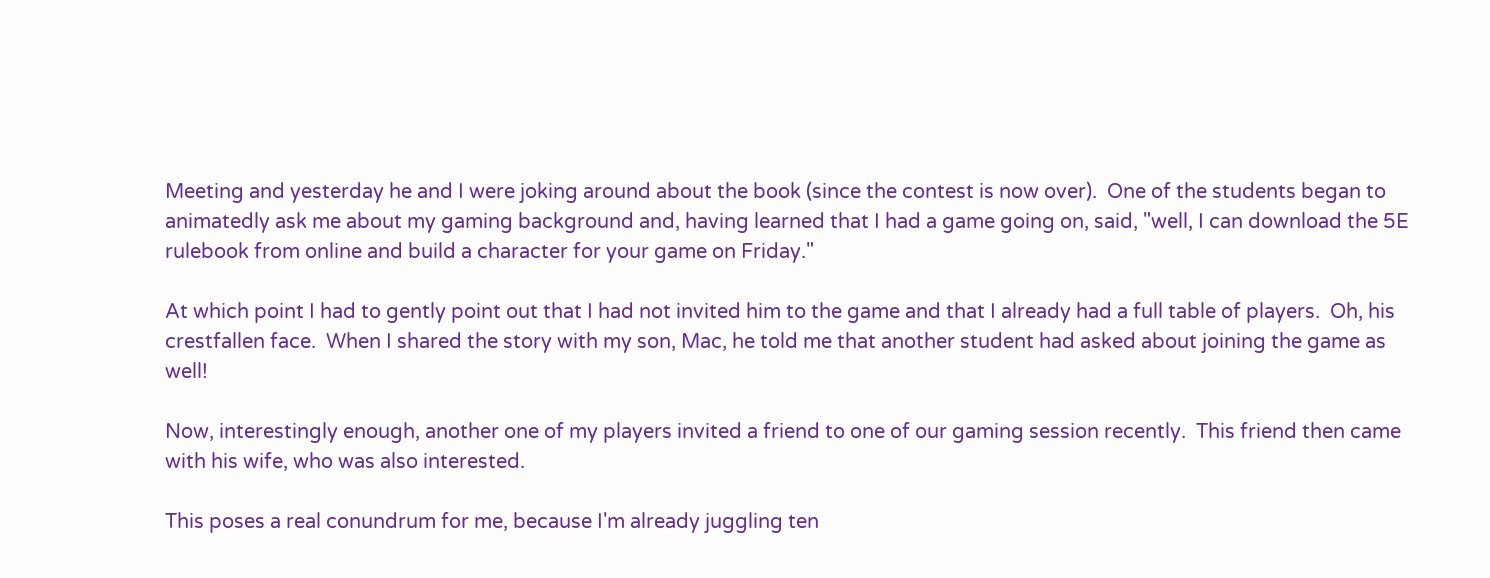Meeting and yesterday he and I were joking around about the book (since the contest is now over).  One of the students began to animatedly ask me about my gaming background and, having learned that I had a game going on, said, "well, I can download the 5E rulebook from online and build a character for your game on Friday."

At which point I had to gently point out that I had not invited him to the game and that I already had a full table of players.  Oh, his crestfallen face.  When I shared the story with my son, Mac, he told me that another student had asked about joining the game as well!

Now, interestingly enough, another one of my players invited a friend to one of our gaming session recently.  This friend then came with his wife, who was also interested.

This poses a real conundrum for me, because I'm already juggling ten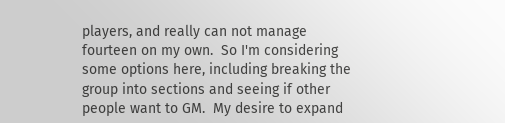players, and really can not manage fourteen on my own.  So I'm considering some options here, including breaking the group into sections and seeing if other people want to GM.  My desire to expand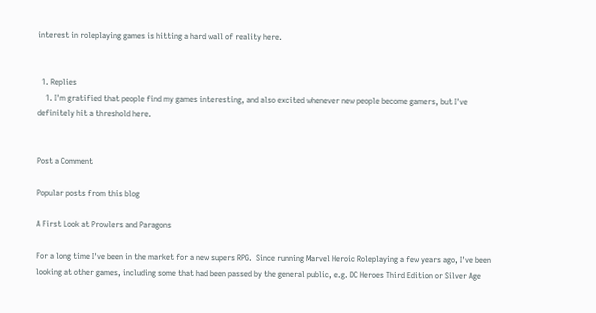interest in roleplaying games is hitting a hard wall of reality here.


  1. Replies
    1. I'm gratified that people find my games interesting, and also excited whenever new people become gamers, but I've definitely hit a threshold here.


Post a Comment

Popular posts from this blog

A First Look at Prowlers and Paragons

For a long time I've been in the market for a new supers RPG.  Since running Marvel Heroic Roleplaying a few years ago, I've been looking at other games, including some that had been passed by the general public, e.g. DC Heroes Third Edition or Silver Age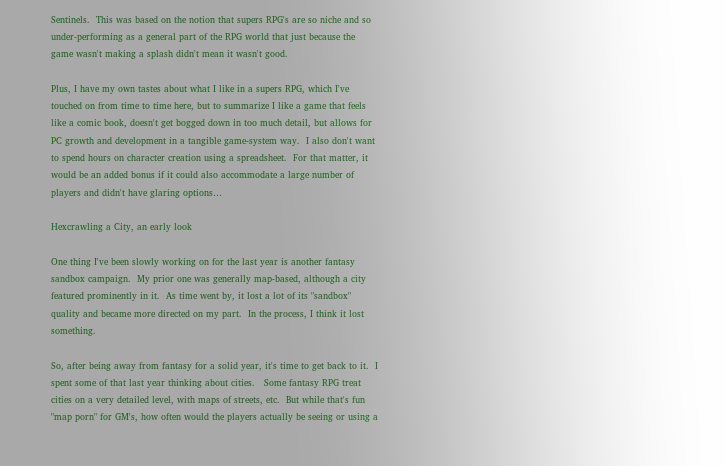Sentinels.  This was based on the notion that supers RPG's are so niche and so under-performing as a general part of the RPG world that just because the game wasn't making a splash didn't mean it wasn't good.

Plus, I have my own tastes about what I like in a supers RPG, which I've touched on from time to time here, but to summarize I like a game that feels like a comic book, doesn't get bogged down in too much detail, but allows for PC growth and development in a tangible game-system way.  I also don't want to spend hours on character creation using a spreadsheet.  For that matter, it would be an added bonus if it could also accommodate a large number of players and didn't have glaring options…

Hexcrawling a City, an early look

One thing I've been slowly working on for the last year is another fantasy sandbox campaign.  My prior one was generally map-based, although a city featured prominently in it.  As time went by, it lost a lot of its "sandbox" quality and became more directed on my part.  In the process, I think it lost something.

So, after being away from fantasy for a solid year, it's time to get back to it.  I spent some of that last year thinking about cities.   Some fantasy RPG treat cities on a very detailed level, with maps of streets, etc.  But while that's fun "map porn" for GM's, how often would the players actually be seeing or using a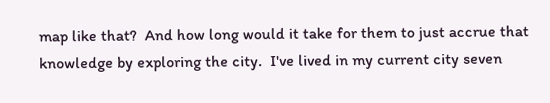map like that?  And how long would it take for them to just accrue that knowledge by exploring the city.  I've lived in my current city seven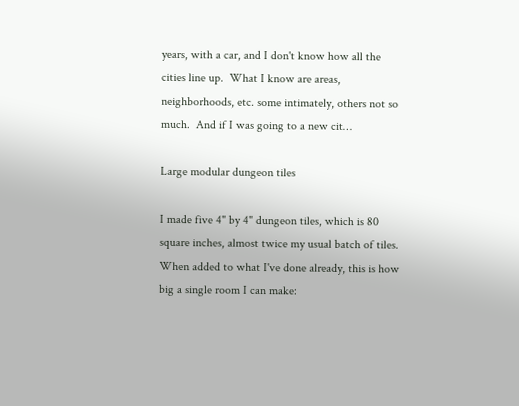years, with a car, and I don't know how all the cities line up.  What I know are areas, neighborhoods, etc. some intimately, others not so much.  And if I was going to a new cit…

Large modular dungeon tiles

I made five 4" by 4" dungeon tiles, which is 80 square inches, almost twice my usual batch of tiles.  When added to what I've done already, this is how big a single room I can make: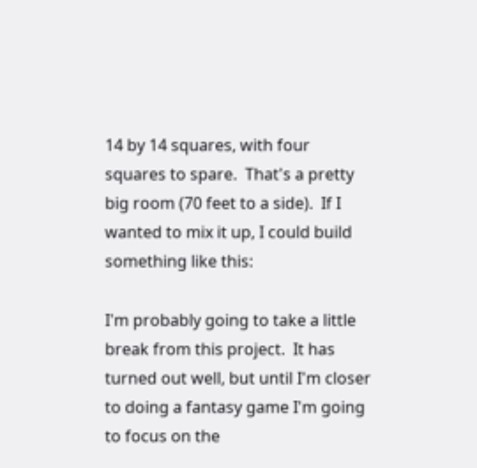14 by 14 squares, with four squares to spare.  That's a pretty big room (70 feet to a side).  If I wanted to mix it up, I could build something like this:

I'm probably going to take a little break from this project.  It has turned out well, but until I'm closer to doing a fantasy game I'm going to focus on the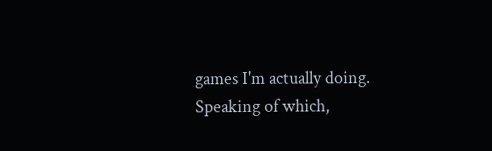games I'm actually doing.
Speaking of which,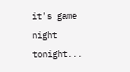it's game night tonight...